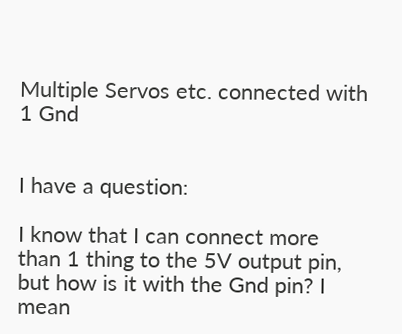Multiple Servos etc. connected with 1 Gnd


I have a question:

I know that I can connect more than 1 thing to the 5V output pin, but how is it with the Gnd pin? I mean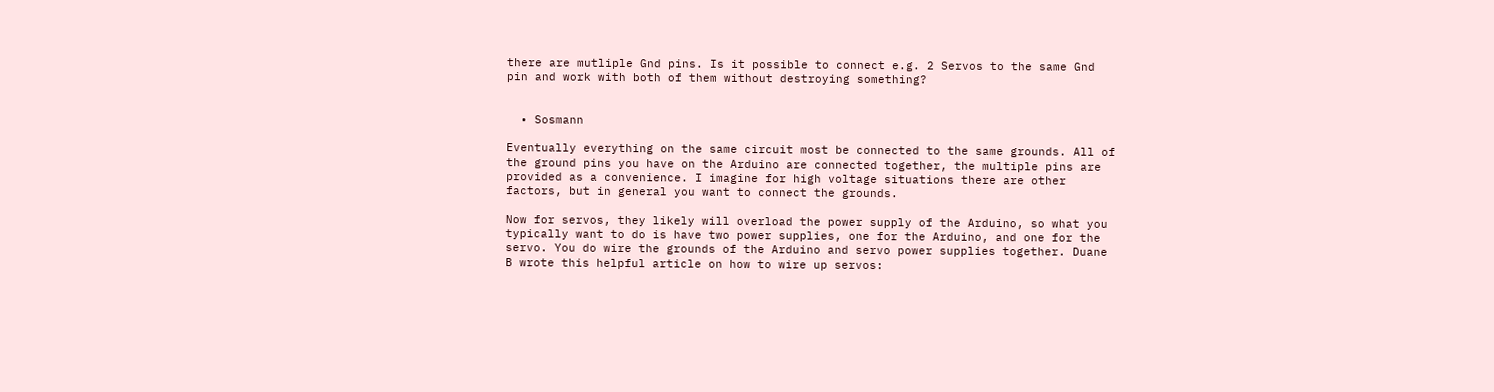there are mutliple Gnd pins. Is it possible to connect e.g. 2 Servos to the same Gnd pin and work with both of them without destroying something?


  • Sosmann

Eventually everything on the same circuit most be connected to the same grounds. All of the ground pins you have on the Arduino are connected together, the multiple pins are provided as a convenience. I imagine for high voltage situations there are other factors, but in general you want to connect the grounds.

Now for servos, they likely will overload the power supply of the Arduino, so what you typically want to do is have two power supplies, one for the Arduino, and one for the servo. You do wire the grounds of the Arduino and servo power supplies together. Duane B wrote this helpful article on how to wire up servos: